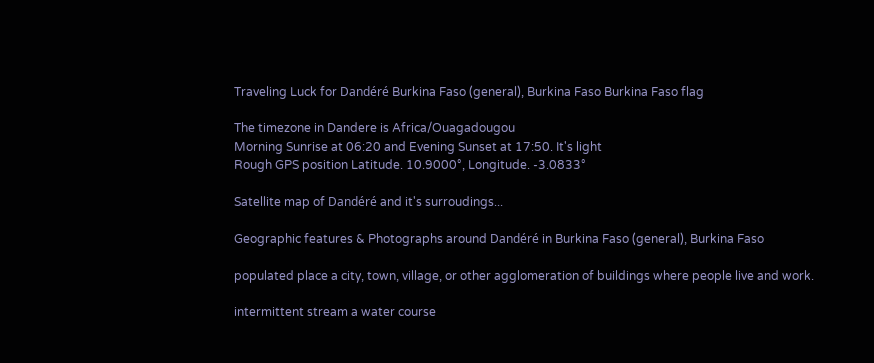Traveling Luck for Dandéré Burkina Faso (general), Burkina Faso Burkina Faso flag

The timezone in Dandere is Africa/Ouagadougou
Morning Sunrise at 06:20 and Evening Sunset at 17:50. It's light
Rough GPS position Latitude. 10.9000°, Longitude. -3.0833°

Satellite map of Dandéré and it's surroudings...

Geographic features & Photographs around Dandéré in Burkina Faso (general), Burkina Faso

populated place a city, town, village, or other agglomeration of buildings where people live and work.

intermittent stream a water course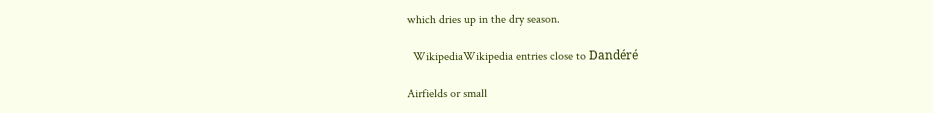which dries up in the dry season.

  WikipediaWikipedia entries close to Dandéré

Airfields or small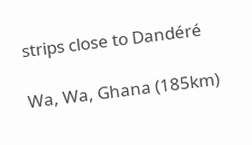strips close to Dandéré

Wa, Wa, Ghana (185km)